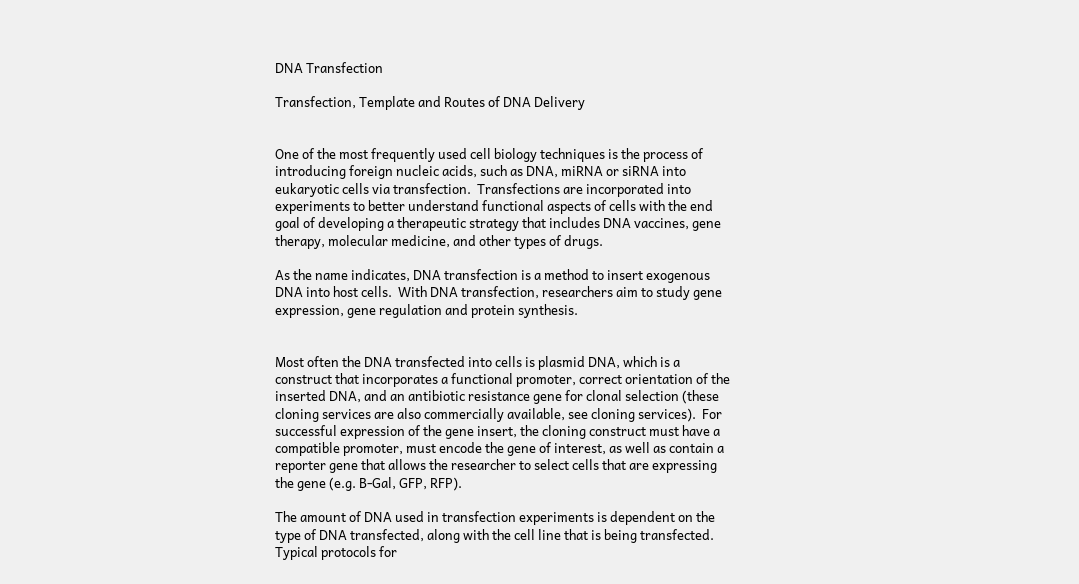DNA Transfection

Transfection, Template and Routes of DNA Delivery


One of the most frequently used cell biology techniques is the process of introducing foreign nucleic acids, such as DNA, miRNA or siRNA into eukaryotic cells via transfection.  Transfections are incorporated into experiments to better understand functional aspects of cells with the end goal of developing a therapeutic strategy that includes DNA vaccines, gene therapy, molecular medicine, and other types of drugs.

As the name indicates, DNA transfection is a method to insert exogenous DNA into host cells.  With DNA transfection, researchers aim to study gene expression, gene regulation and protein synthesis.


Most often the DNA transfected into cells is plasmid DNA, which is a construct that incorporates a functional promoter, correct orientation of the inserted DNA, and an antibiotic resistance gene for clonal selection (these cloning services are also commercially available, see cloning services).  For successful expression of the gene insert, the cloning construct must have a compatible promoter, must encode the gene of interest, as well as contain a reporter gene that allows the researcher to select cells that are expressing the gene (e.g. B-Gal, GFP, RFP).

The amount of DNA used in transfection experiments is dependent on the type of DNA transfected, along with the cell line that is being transfected.  Typical protocols for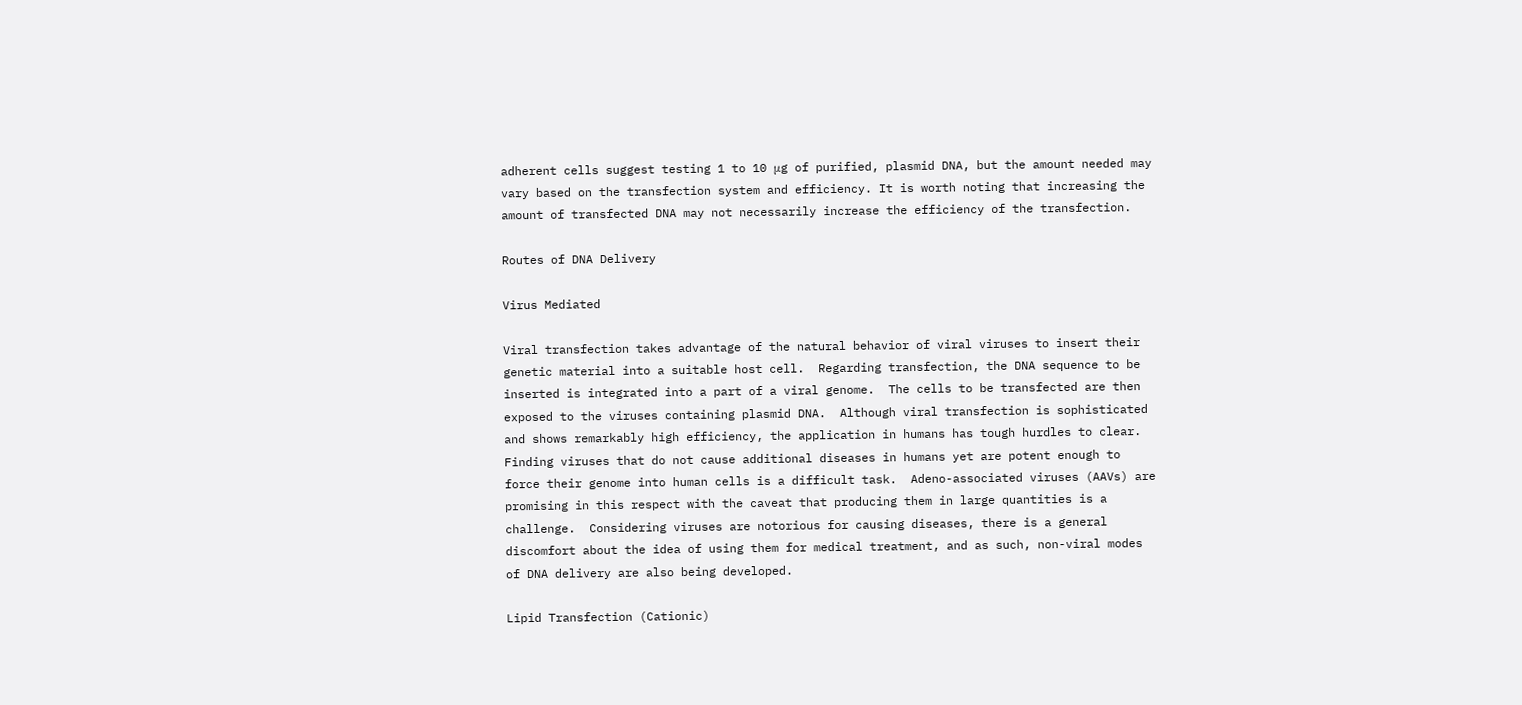adherent cells suggest testing 1 to 10 μg of purified, plasmid DNA, but the amount needed may vary based on the transfection system and efficiency. It is worth noting that increasing the amount of transfected DNA may not necessarily increase the efficiency of the transfection.

Routes of DNA Delivery

Virus Mediated

Viral transfection takes advantage of the natural behavior of viral viruses to insert their genetic material into a suitable host cell.  Regarding transfection, the DNA sequence to be inserted is integrated into a part of a viral genome.  The cells to be transfected are then exposed to the viruses containing plasmid DNA.  Although viral transfection is sophisticated and shows remarkably high efficiency, the application in humans has tough hurdles to clear.  Finding viruses that do not cause additional diseases in humans yet are potent enough to force their genome into human cells is a difficult task.  Adeno-associated viruses (AAVs) are promising in this respect with the caveat that producing them in large quantities is a challenge.  Considering viruses are notorious for causing diseases, there is a general discomfort about the idea of using them for medical treatment, and as such, non-viral modes of DNA delivery are also being developed.

Lipid Transfection (Cationic)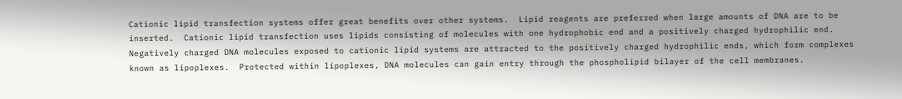Cationic lipid transfection systems offer great benefits over other systems.  Lipid reagents are preferred when large amounts of DNA are to be inserted.  Cationic lipid transfection uses lipids consisting of molecules with one hydrophobic end and a positively charged hydrophilic end.  Negatively charged DNA molecules exposed to cationic lipid systems are attracted to the positively charged hydrophilic ends, which form complexes known as lipoplexes.  Protected within lipoplexes, DNA molecules can gain entry through the phospholipid bilayer of the cell membranes.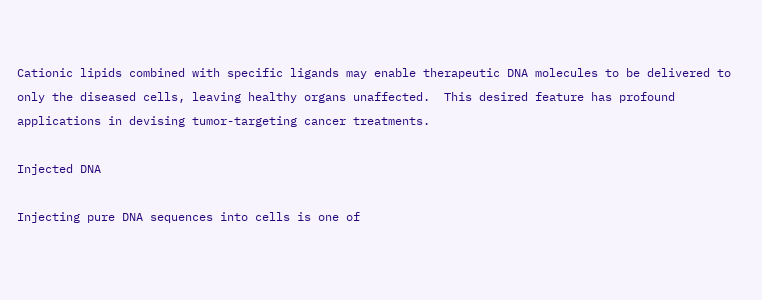Cationic lipids combined with specific ligands may enable therapeutic DNA molecules to be delivered to only the diseased cells, leaving healthy organs unaffected.  This desired feature has profound applications in devising tumor-targeting cancer treatments.

Injected DNA

Injecting pure DNA sequences into cells is one of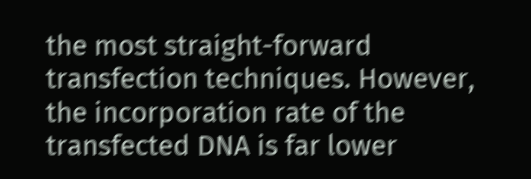the most straight-forward transfection techniques. However, the incorporation rate of the transfected DNA is far lower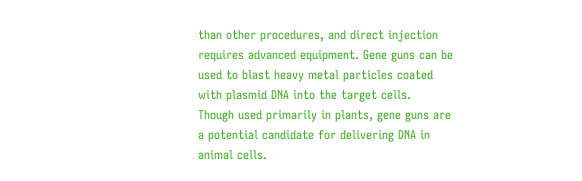than other procedures, and direct injection requires advanced equipment. Gene guns can be used to blast heavy metal particles coated with plasmid DNA into the target cells.  Though used primarily in plants, gene guns are a potential candidate for delivering DNA in animal cells.